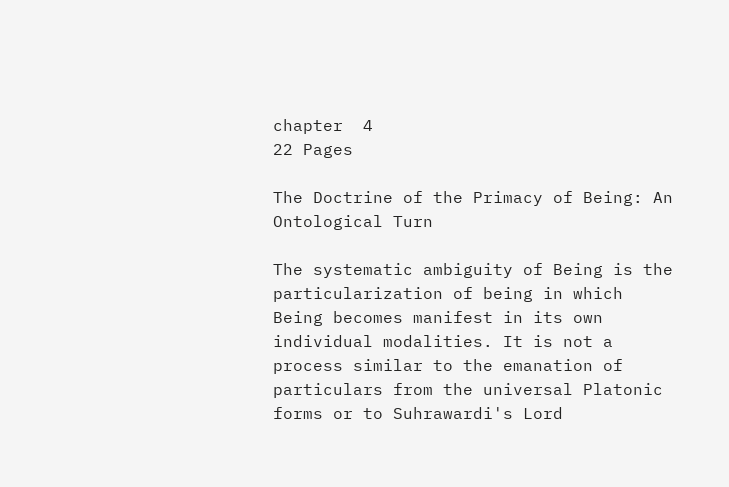chapter  4
22 Pages

The Doctrine of the Primacy of Being: An Ontological Turn

The systematic ambiguity of Being is the particularization of being in which Being becomes manifest in its own individual modalities. It is not a process similar to the emanation of particulars from the universal Platonic forms or to Suhrawardi's Lord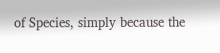of Species, simply because the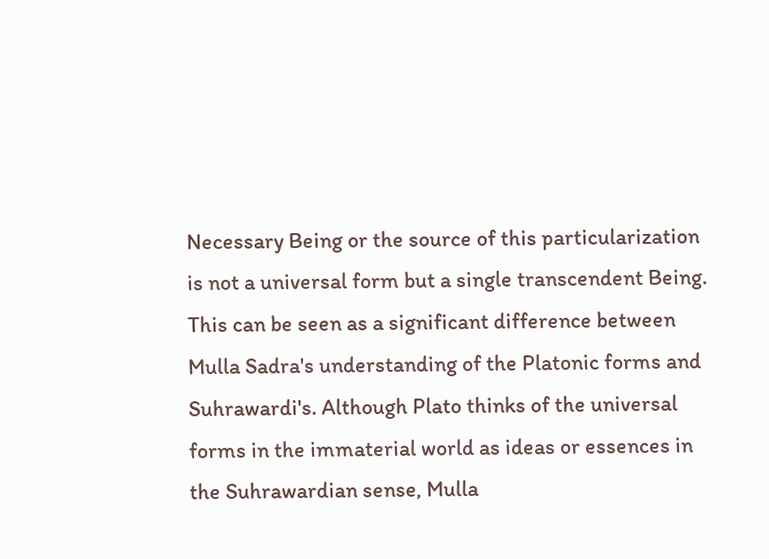Necessary Being or the source of this particularization is not a universal form but a single transcendent Being. This can be seen as a significant difference between Mulla Sadra's understanding of the Platonic forms and Suhrawardi's. Although Plato thinks of the universal forms in the immaterial world as ideas or essences in the Suhrawardian sense, Mulla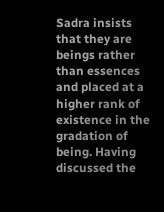Sadra insists that they are beings rather than essences and placed at a higher rank of existence in the gradation of being. Having discussed the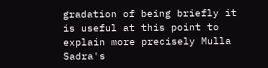gradation of being briefly it is useful at this point to explain more precisely Mulla Sadra's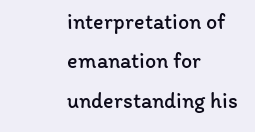interpretation of emanation for understanding his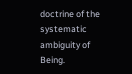doctrine of the systematic ambiguity of Being.